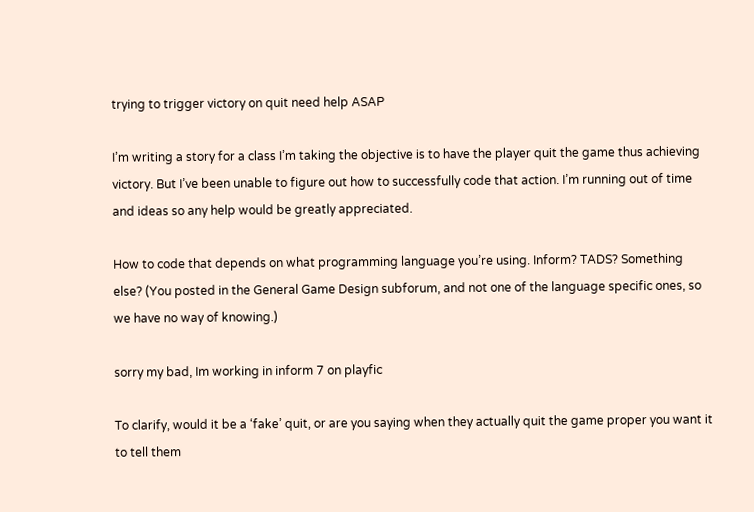trying to trigger victory on quit need help ASAP

I’m writing a story for a class I’m taking the objective is to have the player quit the game thus achieving victory. But I’ve been unable to figure out how to successfully code that action. I’m running out of time and ideas so any help would be greatly appreciated.

How to code that depends on what programming language you’re using. Inform? TADS? Something else? (You posted in the General Game Design subforum, and not one of the language specific ones, so we have no way of knowing.)

sorry my bad, Im working in inform 7 on playfic

To clarify, would it be a ‘fake’ quit, or are you saying when they actually quit the game proper you want it to tell them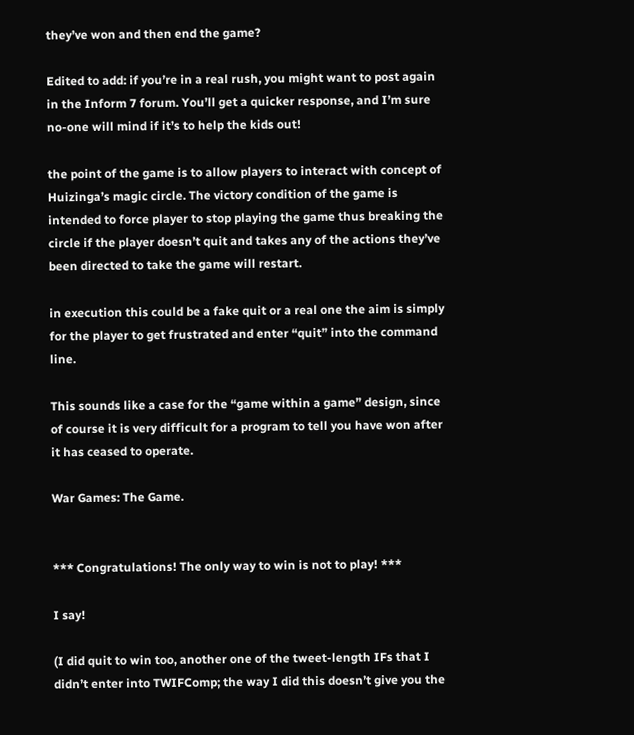they’ve won and then end the game?

Edited to add: if you’re in a real rush, you might want to post again in the Inform 7 forum. You’ll get a quicker response, and I’m sure no-one will mind if it’s to help the kids out!

the point of the game is to allow players to interact with concept of Huizinga’s magic circle. The victory condition of the game is intended to force player to stop playing the game thus breaking the circle if the player doesn’t quit and takes any of the actions they’ve been directed to take the game will restart.

in execution this could be a fake quit or a real one the aim is simply for the player to get frustrated and enter “quit” into the command line.

This sounds like a case for the “game within a game” design, since of course it is very difficult for a program to tell you have won after it has ceased to operate.

War Games: The Game.


*** Congratulations! The only way to win is not to play! ***

I say!

(I did quit to win too, another one of the tweet-length IFs that I didn’t enter into TWIFComp; the way I did this doesn’t give you the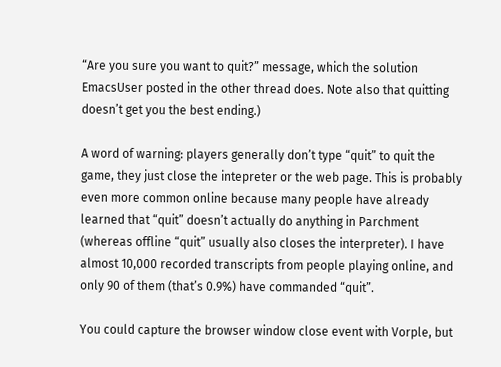“Are you sure you want to quit?” message, which the solution EmacsUser posted in the other thread does. Note also that quitting doesn’t get you the best ending.)

A word of warning: players generally don’t type “quit” to quit the game, they just close the intepreter or the web page. This is probably even more common online because many people have already learned that “quit” doesn’t actually do anything in Parchment (whereas offline “quit” usually also closes the interpreter). I have almost 10,000 recorded transcripts from people playing online, and only 90 of them (that’s 0.9%) have commanded “quit”.

You could capture the browser window close event with Vorple, but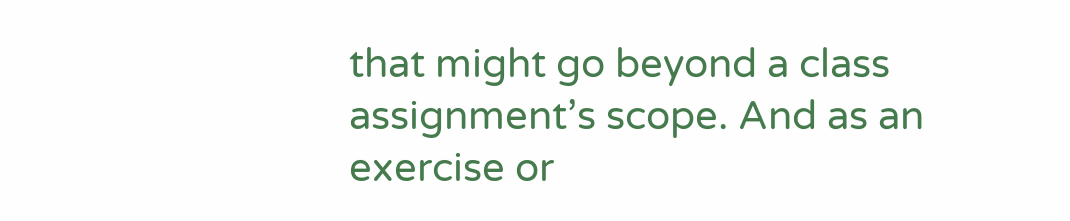that might go beyond a class assignment’s scope. And as an exercise or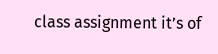class assignment it’s of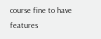course fine to have features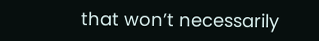that won’t necessarily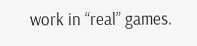work in “real” games.